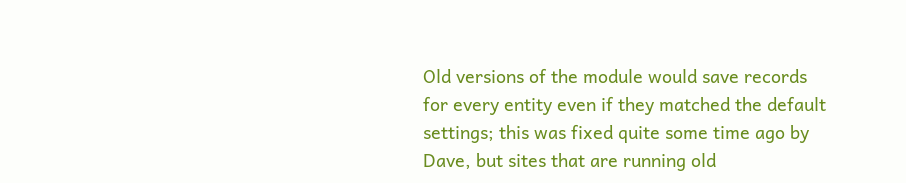Old versions of the module would save records for every entity even if they matched the default settings; this was fixed quite some time ago by Dave, but sites that are running old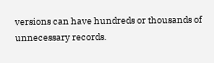versions can have hundreds or thousands of unnecessary records.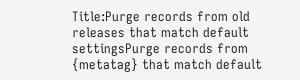Title:Purge records from old releases that match default settingsPurge records from {metatag} that match default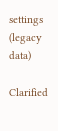settings (legacy data)

Clarified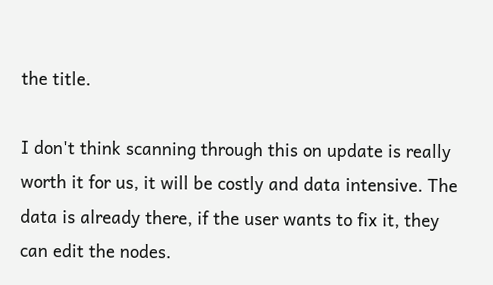the title.

I don't think scanning through this on update is really worth it for us, it will be costly and data intensive. The data is already there, if the user wants to fix it, they can edit the nodes.